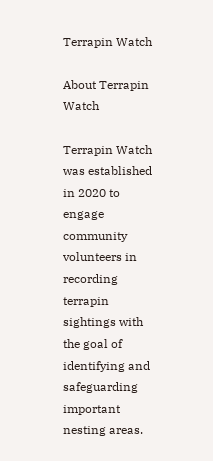Terrapin Watch

About Terrapin Watch

Terrapin Watch was established in 2020 to engage community volunteers in recording terrapin sightings with the goal of identifying and safeguarding important nesting areas.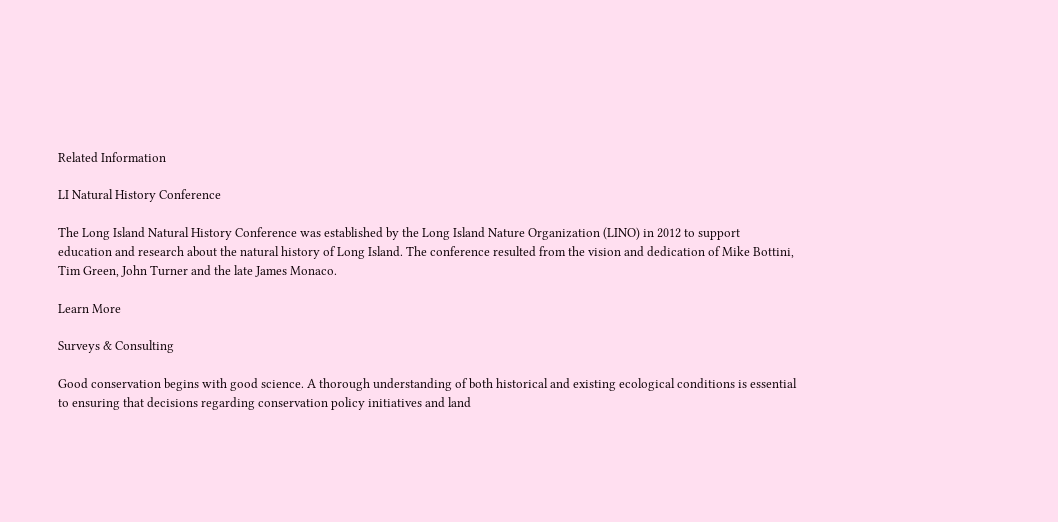Related Information

LI Natural History Conference

The Long Island Natural History Conference was established by the Long Island Nature Organization (LINO) in 2012 to support education and research about the natural history of Long Island. The conference resulted from the vision and dedication of Mike Bottini, Tim Green, John Turner and the late James Monaco.

Learn More

Surveys & Consulting

Good conservation begins with good science. A thorough understanding of both historical and existing ecological conditions is essential to ensuring that decisions regarding conservation policy initiatives and land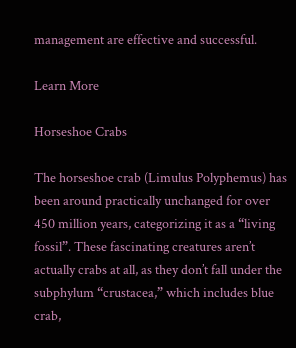management are effective and successful.

Learn More

Horseshoe Crabs

The horseshoe crab (Limulus Polyphemus) has been around practically unchanged for over 450 million years, categorizing it as a “living fossil”. These fascinating creatures aren’t actually crabs at all, as they don’t fall under the subphylum “crustacea,” which includes blue crab,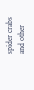spider crabs and other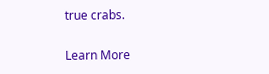true crabs.

Learn More